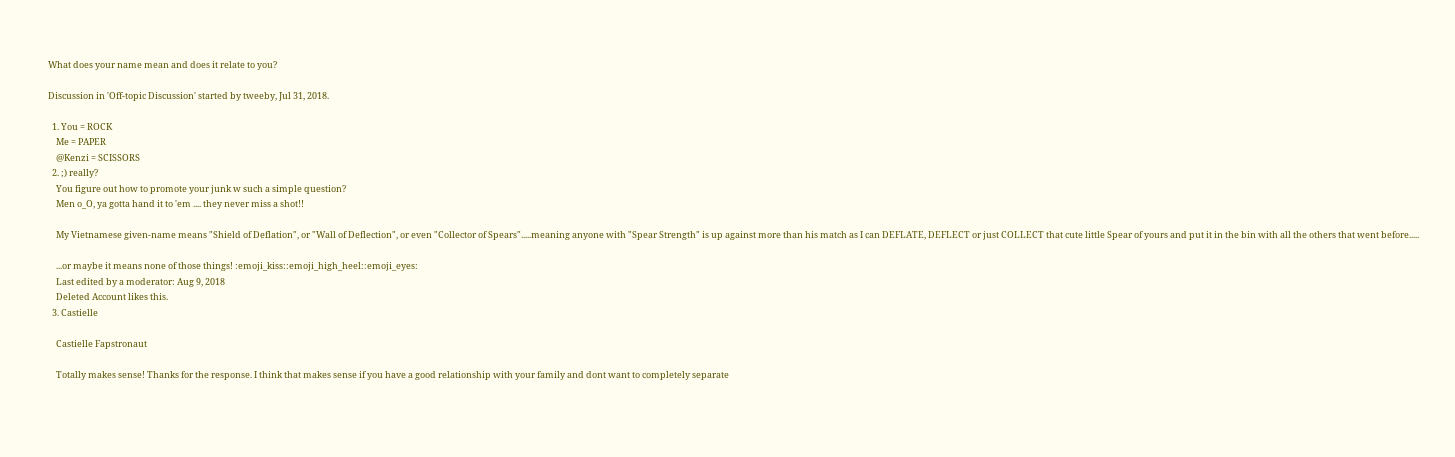What does your name mean and does it relate to you?

Discussion in 'Off-topic Discussion' started by tweeby, Jul 31, 2018.

  1. You = ROCK
    Me = PAPER
    @Kenzi = SCISSORS
  2. ;) really?
    You figure out how to promote your junk w such a simple question?
    Men o_O, ya gotta hand it to 'em .... they never miss a shot!!

    My Vietnamese given-name means "Shield of Deflation", or "Wall of Deflection", or even "Collector of Spears".....meaning anyone with "Spear Strength" is up against more than his match as I can DEFLATE, DEFLECT or just COLLECT that cute little Spear of yours and put it in the bin with all the others that went before.....

    ...or maybe it means none of those things! :emoji_kiss::emoji_high_heel::emoji_eyes:
    Last edited by a moderator: Aug 9, 2018
    Deleted Account likes this.
  3. Castielle

    Castielle Fapstronaut

    Totally makes sense! Thanks for the response. I think that makes sense if you have a good relationship with your family and dont want to completely separate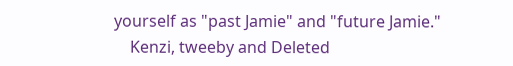yourself as "past Jamie" and "future Jamie."
    Kenzi, tweeby and Deleted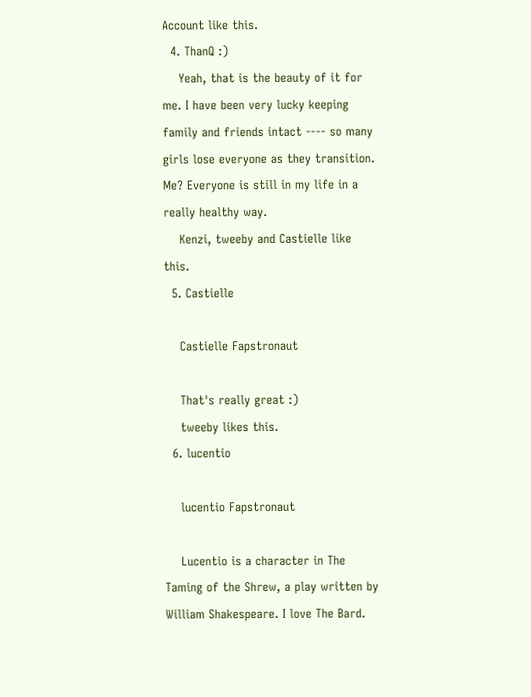Account like this.
  4. ThanQ :)
    Yeah, that is the beauty of it for me. I have been very lucky keeping family and friends intact ---- so many girls lose everyone as they transition. Me? Everyone is still in my life in a really healthy way.
    Kenzi, tweeby and Castielle like this.
  5. Castielle

    Castielle Fapstronaut

    That's really great :)
    tweeby likes this.
  6. lucentio

    lucentio Fapstronaut

    Lucentio is a character in The Taming of the Shrew, a play written by William Shakespeare. I love The Bard.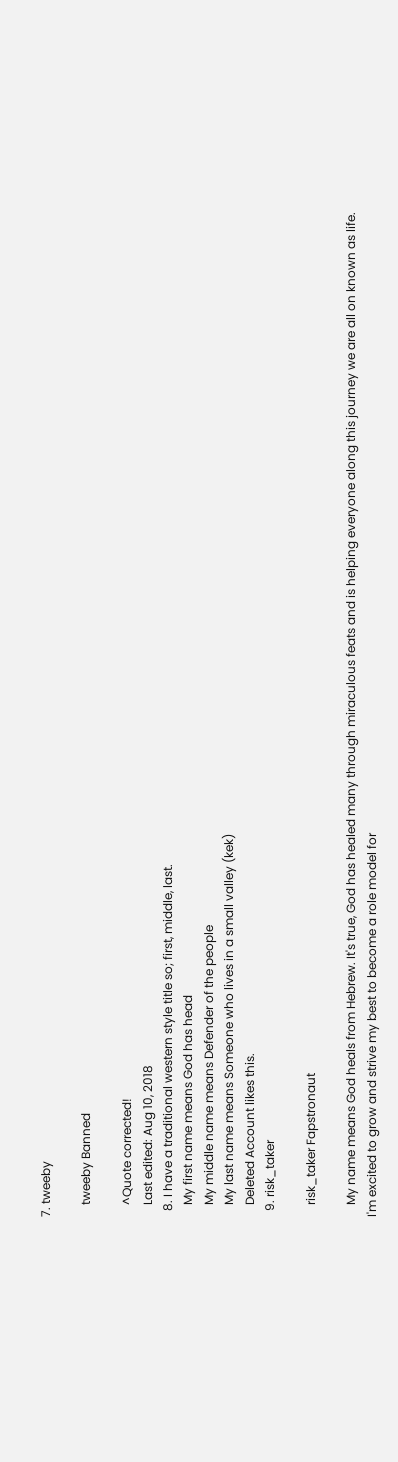7. tweeby

    tweeby Banned

    ^Quote corrected!
    Last edited: Aug 10, 2018
  8. I have a traditional western style title so; first, middle, last.
    My first name means God has head
    My middle name means Defender of the people
    My last name means Someone who lives in a small valley (kek)
    Deleted Account likes this.
  9. risk_taker

    risk_taker Fapstronaut

    My name means God heals from Hebrew. It's true, God has healed many through miraculous feats and is helping everyone along this journey we are all on known as life. I'm excited to grow and strive my best to become a role model for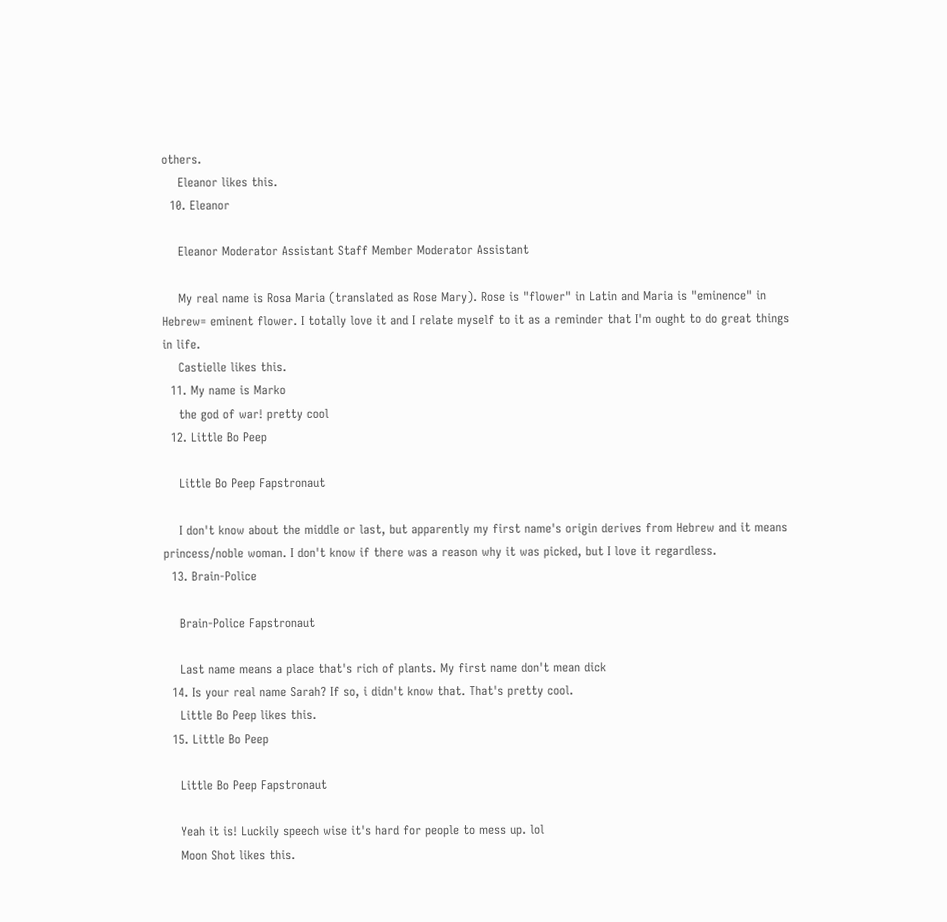others.
    Eleanor likes this.
  10. Eleanor

    Eleanor Moderator Assistant Staff Member Moderator Assistant

    My real name is Rosa Maria (translated as Rose Mary). Rose is "flower" in Latin and Maria is "eminence" in Hebrew= eminent flower. I totally love it and I relate myself to it as a reminder that I'm ought to do great things in life.
    Castielle likes this.
  11. My name is Marko
    the god of war! pretty cool
  12. Little Bo Peep

    Little Bo Peep Fapstronaut

    I don't know about the middle or last, but apparently my first name's origin derives from Hebrew and it means princess/noble woman. I don't know if there was a reason why it was picked, but I love it regardless.
  13. Brain-Police

    Brain-Police Fapstronaut

    Last name means a place that's rich of plants. My first name don't mean dick
  14. Is your real name Sarah? If so, i didn't know that. That's pretty cool.
    Little Bo Peep likes this.
  15. Little Bo Peep

    Little Bo Peep Fapstronaut

    Yeah it is! Luckily speech wise it's hard for people to mess up. lol
    Moon Shot likes this.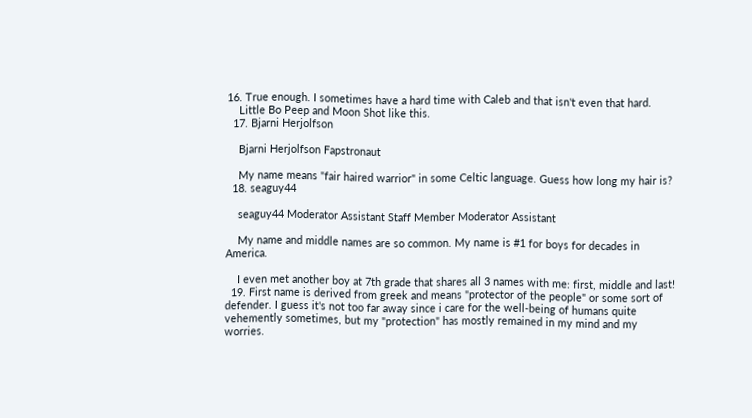16. True enough. I sometimes have a hard time with Caleb and that isn't even that hard.
    Little Bo Peep and Moon Shot like this.
  17. Bjarni Herjolfson

    Bjarni Herjolfson Fapstronaut

    My name means "fair haired warrior" in some Celtic language. Guess how long my hair is?
  18. seaguy44

    seaguy44 Moderator Assistant Staff Member Moderator Assistant

    My name and middle names are so common. My name is #1 for boys for decades in America.

    I even met another boy at 7th grade that shares all 3 names with me: first, middle and last!
  19. First name is derived from greek and means "protector of the people" or some sort of defender. I guess it's not too far away since i care for the well-being of humans quite vehemently sometimes, but my "protection" has mostly remained in my mind and my worries.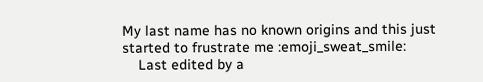My last name has no known origins and this just started to frustrate me :emoji_sweat_smile:
    Last edited by a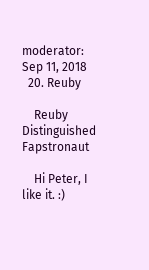moderator: Sep 11, 2018
  20. Reuby

    Reuby Distinguished Fapstronaut

    Hi Peter, I like it. :)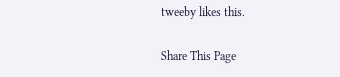tweeby likes this.

Share This Page